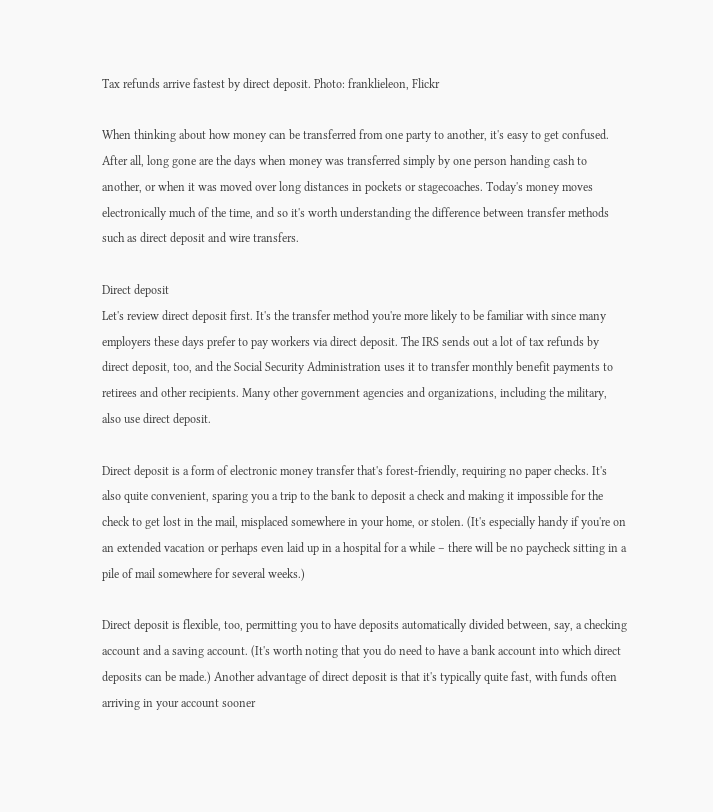Tax refunds arrive fastest by direct deposit. Photo: franklieleon, Flickr

When thinking about how money can be transferred from one party to another, it's easy to get confused. After all, long gone are the days when money was transferred simply by one person handing cash to another, or when it was moved over long distances in pockets or stagecoaches. Today's money moves electronically much of the time, and so it's worth understanding the difference between transfer methods such as direct deposit and wire transfers.

Direct deposit
Let's review direct deposit first. It's the transfer method you're more likely to be familiar with since many employers these days prefer to pay workers via direct deposit. The IRS sends out a lot of tax refunds by direct deposit, too, and the Social Security Administration uses it to transfer monthly benefit payments to retirees and other recipients. Many other government agencies and organizations, including the military, also use direct deposit.

Direct deposit is a form of electronic money transfer that's forest-friendly, requiring no paper checks. It's also quite convenient, sparing you a trip to the bank to deposit a check and making it impossible for the check to get lost in the mail, misplaced somewhere in your home, or stolen. (It's especially handy if you're on an extended vacation or perhaps even laid up in a hospital for a while – there will be no paycheck sitting in a pile of mail somewhere for several weeks.)

Direct deposit is flexible, too, permitting you to have deposits automatically divided between, say, a checking account and a saving account. (It's worth noting that you do need to have a bank account into which direct deposits can be made.) Another advantage of direct deposit is that it's typically quite fast, with funds often arriving in your account sooner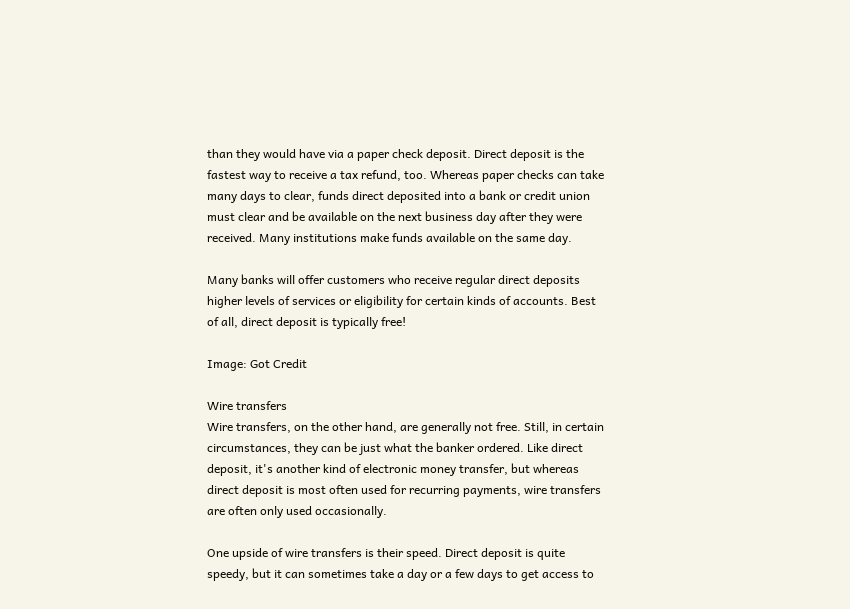than they would have via a paper check deposit. Direct deposit is the fastest way to receive a tax refund, too. Whereas paper checks can take many days to clear, funds direct deposited into a bank or credit union must clear and be available on the next business day after they were received. Many institutions make funds available on the same day.

Many banks will offer customers who receive regular direct deposits higher levels of services or eligibility for certain kinds of accounts. Best of all, direct deposit is typically free!

Image: Got Credit

Wire transfers
Wire transfers, on the other hand, are generally not free. Still, in certain circumstances, they can be just what the banker ordered. Like direct deposit, it's another kind of electronic money transfer, but whereas direct deposit is most often used for recurring payments, wire transfers are often only used occasionally.

One upside of wire transfers is their speed. Direct deposit is quite speedy, but it can sometimes take a day or a few days to get access to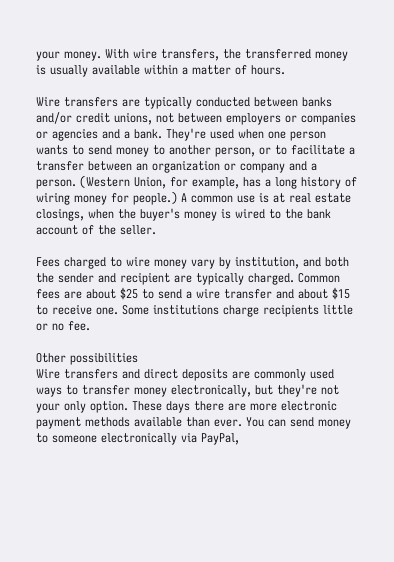your money. With wire transfers, the transferred money is usually available within a matter of hours.

Wire transfers are typically conducted between banks and/or credit unions, not between employers or companies or agencies and a bank. They're used when one person wants to send money to another person, or to facilitate a transfer between an organization or company and a person. (Western Union, for example, has a long history of wiring money for people.) A common use is at real estate closings, when the buyer's money is wired to the bank account of the seller.

Fees charged to wire money vary by institution, and both the sender and recipient are typically charged. Common fees are about $25 to send a wire transfer and about $15 to receive one. Some institutions charge recipients little or no fee.

Other possibilities
Wire transfers and direct deposits are commonly used ways to transfer money electronically, but they're not your only option. These days there are more electronic payment methods available than ever. You can send money to someone electronically via PayPal,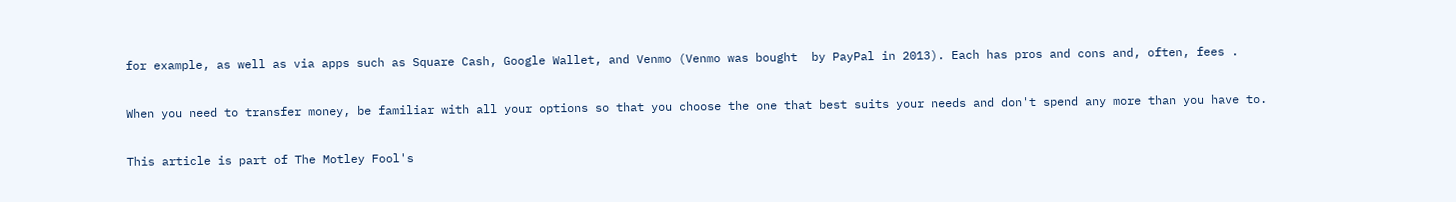for example, as well as via apps such as Square Cash, Google Wallet, and Venmo (Venmo was bought  by PayPal in 2013). Each has pros and cons and, often, fees .

When you need to transfer money, be familiar with all your options so that you choose the one that best suits your needs and don't spend any more than you have to.

This article is part of The Motley Fool's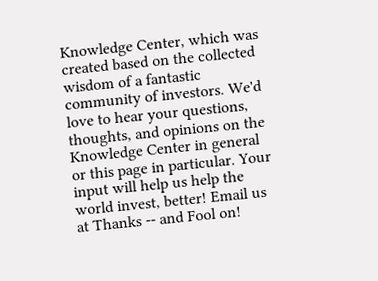Knowledge Center, which was created based on the collected wisdom of a fantastic community of investors. We'd love to hear your questions, thoughts, and opinions on the Knowledge Center in general or this page in particular. Your input will help us help the world invest, better! Email us at Thanks -- and Fool on!